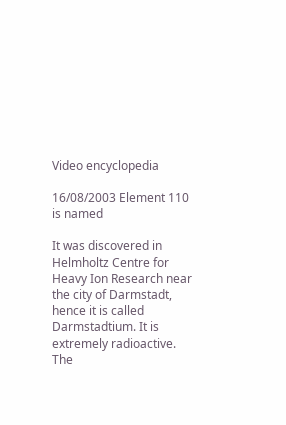Video encyclopedia

16/08/2003 Element 110 is named

It was discovered in Helmholtz Centre for Heavy Ion Research near the city of Darmstadt, hence it is called Darmstadtium. It is extremely radioactive. The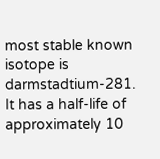most stable known isotope is darmstadtium-281. It has a half-life of approximately 10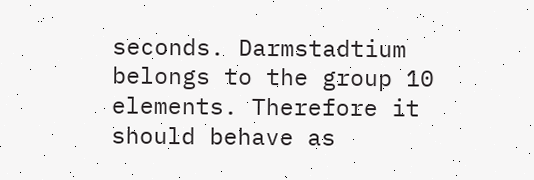seconds. Darmstadtium belongs to the group 10 elements. Therefore it should behave as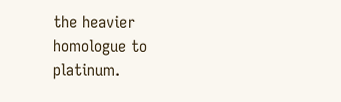the heavier homologue to platinum.